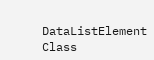DataListElement Class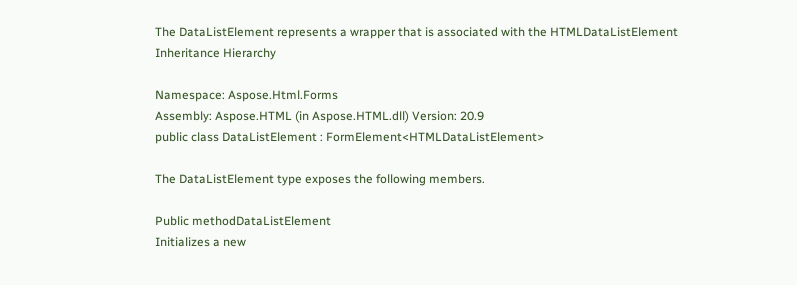The DataListElement represents a wrapper that is associated with the HTMLDataListElement
Inheritance Hierarchy

Namespace: Aspose.Html.Forms
Assembly: Aspose.HTML (in Aspose.HTML.dll) Version: 20.9
public class DataListElement : FormElement<HTMLDataListElement>

The DataListElement type exposes the following members.

Public methodDataListElement
Initializes a new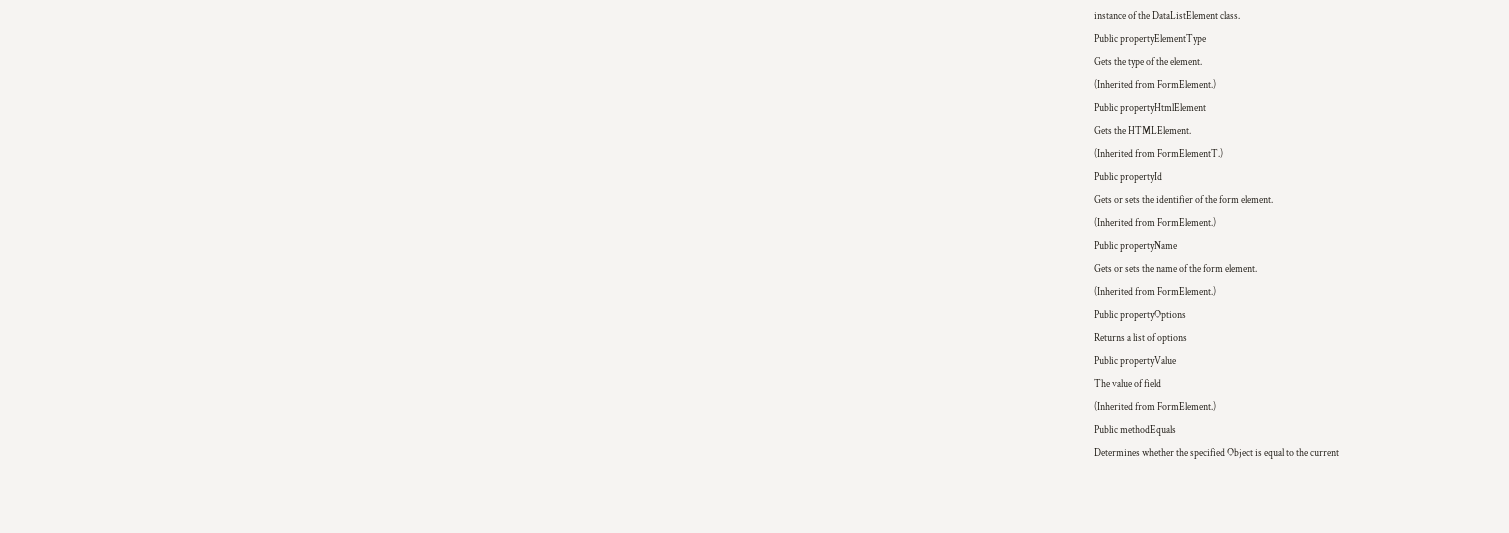instance of the DataListElement class.
Public propertyElementType
Gets the type of the element.
(Inherited from FormElement.)
Public propertyHtmlElement
Gets the HTMLElement.
(Inherited from FormElementT.)
Public propertyId
Gets or sets the identifier of the form element.
(Inherited from FormElement.)
Public propertyName
Gets or sets the name of the form element.
(Inherited from FormElement.)
Public propertyOptions
Returns a list of options
Public propertyValue
The value of field
(Inherited from FormElement.)
Public methodEquals
Determines whether the specified Object is equal to the current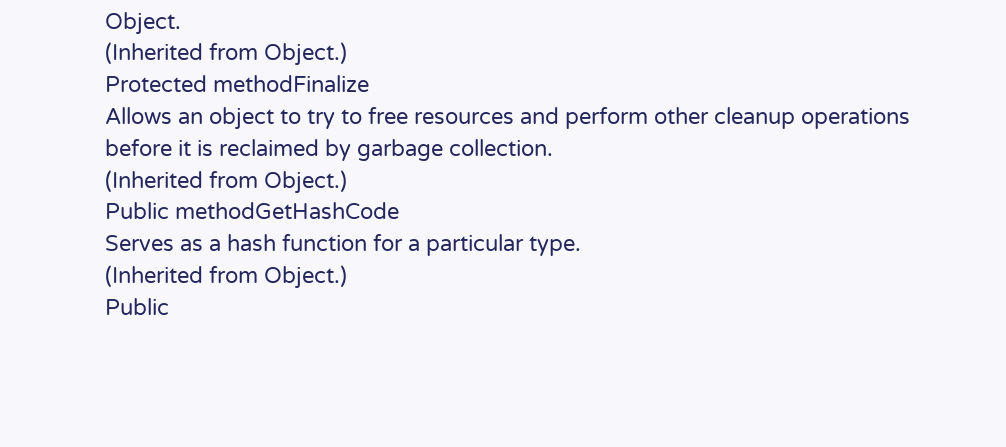Object.
(Inherited from Object.)
Protected methodFinalize
Allows an object to try to free resources and perform other cleanup operations before it is reclaimed by garbage collection.
(Inherited from Object.)
Public methodGetHashCode
Serves as a hash function for a particular type.
(Inherited from Object.)
Public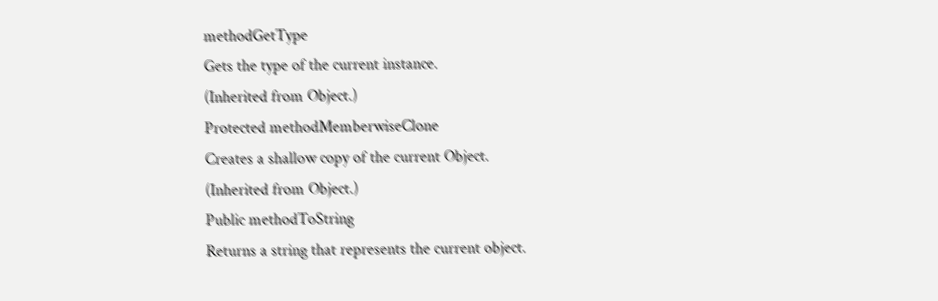methodGetType
Gets the type of the current instance.
(Inherited from Object.)
Protected methodMemberwiseClone
Creates a shallow copy of the current Object.
(Inherited from Object.)
Public methodToString
Returns a string that represents the current object.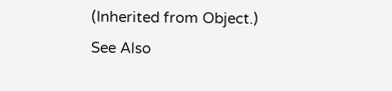(Inherited from Object.)
See Also